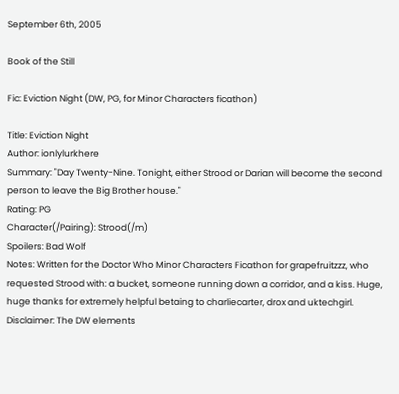September 6th, 2005

Book of the Still

Fic: Eviction Night (DW, PG, for Minor Characters ficathon)

Title: Eviction Night
Author: ionlylurkhere
Summary: "Day Twenty-Nine. Tonight, either Strood or Darian will become the second person to leave the Big Brother house."
Rating: PG
Character(/Pairing): Strood(/m)
Spoilers: Bad Wolf
Notes: Written for the Doctor Who Minor Characters Ficathon for grapefruitzzz, who requested Strood with: a bucket, someone running down a corridor, and a kiss. Huge, huge thanks for extremely helpful betaing to charliecarter, drox and uktechgirl.
Disclaimer: The DW elements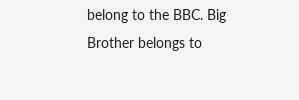belong to the BBC. Big Brother belongs to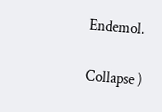Endemol.

Collapse )